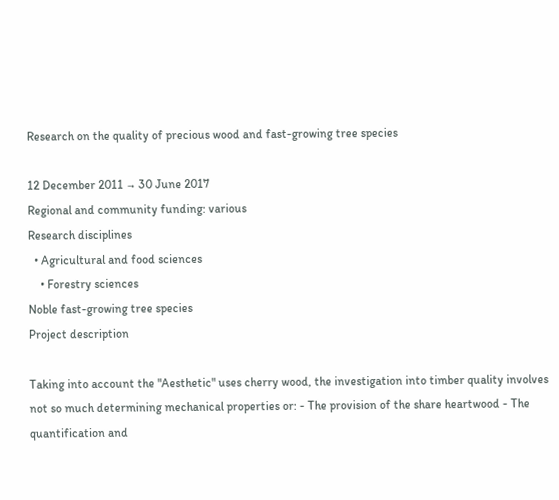Research on the quality of precious wood and fast-growing tree species

12 December 2011 → 30 June 2017
Regional and community funding: various
Research disciplines
  • Agricultural and food sciences
    • Forestry sciences
Noble fast-growing tree species
Project description

Taking into account the "Aesthetic" uses cherry wood, the investigation into timber quality involves not so much determining mechanical properties or: - The provision of the share heartwood - The quantification and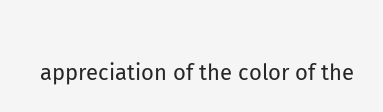appreciation of the color of the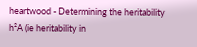heartwood - Determining the heritability h²A (ie heritability in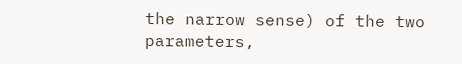the narrow sense) of the two parameters,